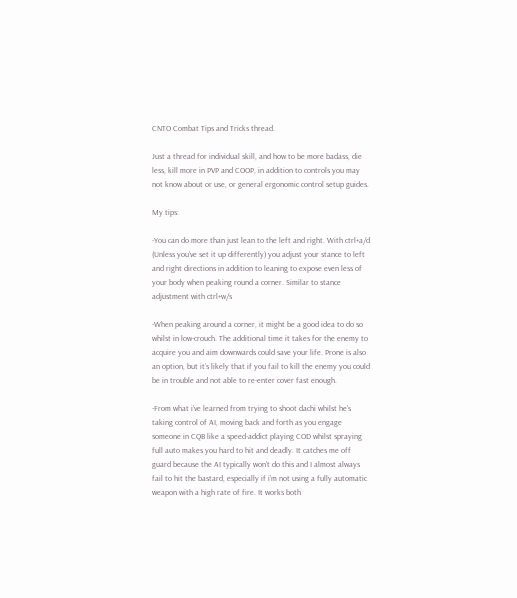CNTO Combat Tips and Tricks thread.

Just a thread for individual skill, and how to be more badass, die less, kill more in PVP and COOP, in addition to controls you may not know about or use, or general ergonomic control setup guides.

My tips:

-You can do more than just lean to the left and right. With ctrl+a/d (Unless you’ve set it up differently) you adjust your stance to left and right directions in addition to leaning to expose even less of your body when peaking round a corner. Similar to stance adjustment with ctrl+w/s

-When peaking around a corner, it might be a good idea to do so whilst in low-crouch. The additional time it takes for the enemy to acquire you and aim downwards could save your life. Prone is also an option, but it’s likely that if you fail to kill the enemy you could be in trouble and not able to re-enter cover fast enough.

-From what i’ve learned from trying to shoot dachi whilst he’s taking control of AI, moving back and forth as you engage someone in CQB like a speed-addict playing COD whilst spraying full auto makes you hard to hit and deadly. It catches me off guard because the AI typically won’t do this and I almost always fail to hit the bastard, especially if i’m not using a fully automatic weapon with a high rate of fire. It works both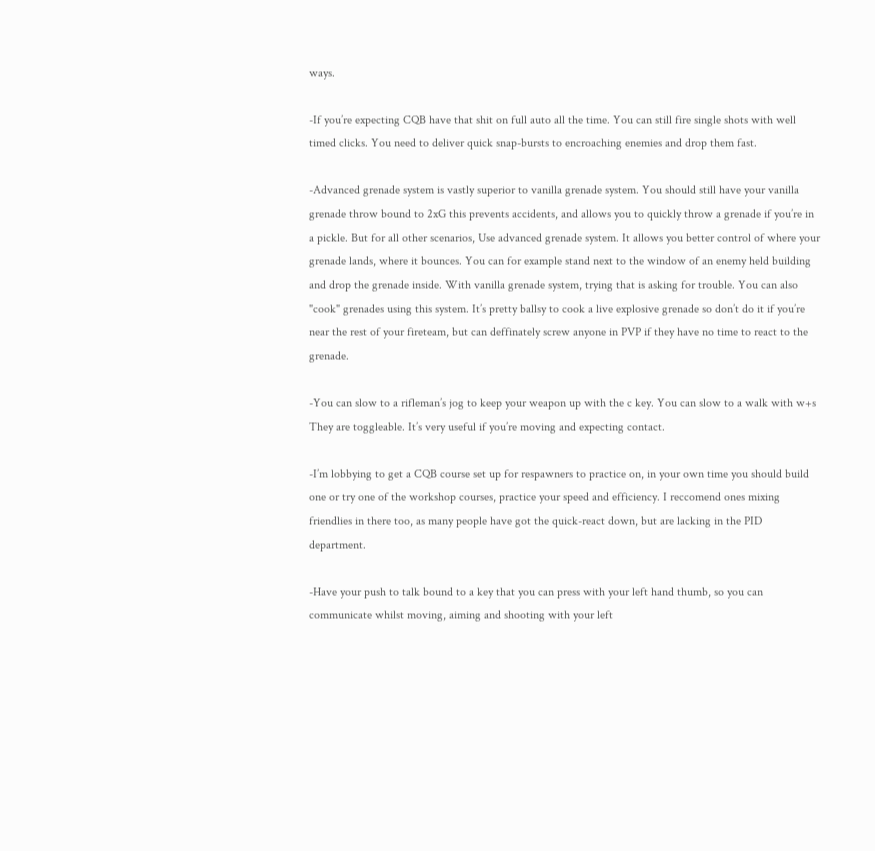ways.

-If you’re expecting CQB have that shit on full auto all the time. You can still fire single shots with well timed clicks. You need to deliver quick snap-bursts to encroaching enemies and drop them fast.

-Advanced grenade system is vastly superior to vanilla grenade system. You should still have your vanilla grenade throw bound to 2xG this prevents accidents, and allows you to quickly throw a grenade if you’re in a pickle. But for all other scenarios, Use advanced grenade system. It allows you better control of where your grenade lands, where it bounces. You can for example stand next to the window of an enemy held building and drop the grenade inside. With vanilla grenade system, trying that is asking for trouble. You can also "cook" grenades using this system. It’s pretty ballsy to cook a live explosive grenade so don’t do it if you’re near the rest of your fireteam, but can deffinately screw anyone in PVP if they have no time to react to the grenade.

-You can slow to a rifleman’s jog to keep your weapon up with the c key. You can slow to a walk with w+s They are toggleable. It’s very useful if you’re moving and expecting contact.

-I’m lobbying to get a CQB course set up for respawners to practice on, in your own time you should build one or try one of the workshop courses, practice your speed and efficiency. I reccomend ones mixing friendlies in there too, as many people have got the quick-react down, but are lacking in the PID department.

-Have your push to talk bound to a key that you can press with your left hand thumb, so you can communicate whilst moving, aiming and shooting with your left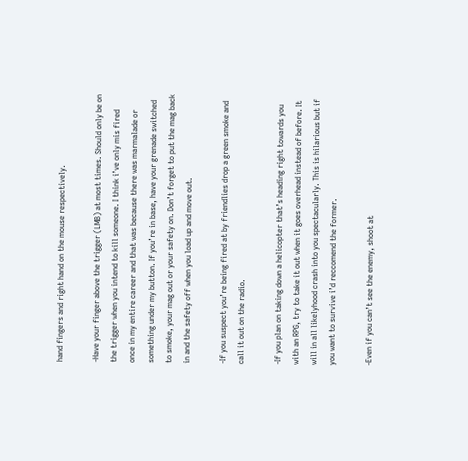hand fingers and right hand on the mouse respectively.

-Have your finger above the trigger (LMB) at most times. Should only be on the trigger when you intend to kill someone. I think i’ve only mis fired once in my entire career and that was because there was marmalade or something under my button. If you’re in base, have your grenade switched to smoke, your mag out or your safety on. Don’t forget to put the mag back in and the safety off when you load up and move out.

-If you suspect you’re being fired at by friendlies drop a green smoke and call it out on the radio.

-If you plan on taking down a helicopter that’s heading right towards you with an RPG, try to take it out when it goes overhead instead of before. It will in all likelyhood crash into you spectacularly. This is hilarious but if you want to survive i’d reccomend the former.

-Even if you can’t see the enemy, shoot at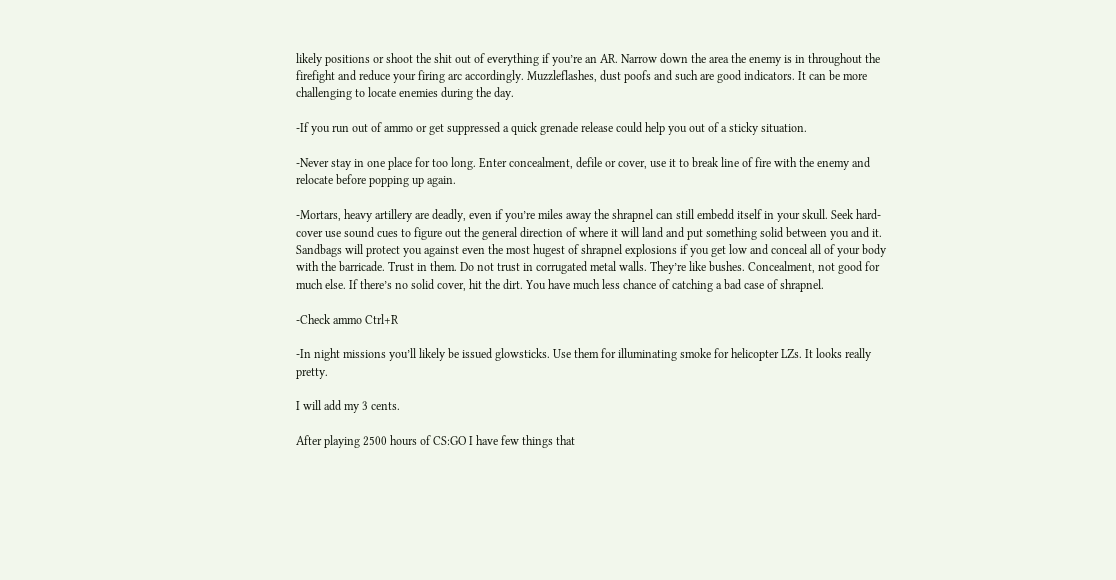likely positions or shoot the shit out of everything if you’re an AR. Narrow down the area the enemy is in throughout the firefight and reduce your firing arc accordingly. Muzzleflashes, dust poofs and such are good indicators. It can be more challenging to locate enemies during the day.

-If you run out of ammo or get suppressed a quick grenade release could help you out of a sticky situation.

-Never stay in one place for too long. Enter concealment, defile or cover, use it to break line of fire with the enemy and relocate before popping up again.

-Mortars, heavy artillery are deadly, even if you’re miles away the shrapnel can still embedd itself in your skull. Seek hard-cover use sound cues to figure out the general direction of where it will land and put something solid between you and it. Sandbags will protect you against even the most hugest of shrapnel explosions if you get low and conceal all of your body with the barricade. Trust in them. Do not trust in corrugated metal walls. They’re like bushes. Concealment, not good for much else. If there’s no solid cover, hit the dirt. You have much less chance of catching a bad case of shrapnel.

-Check ammo Ctrl+R

-In night missions you’ll likely be issued glowsticks. Use them for illuminating smoke for helicopter LZs. It looks really pretty.

I will add my 3 cents.

After playing 2500 hours of CS:GO I have few things that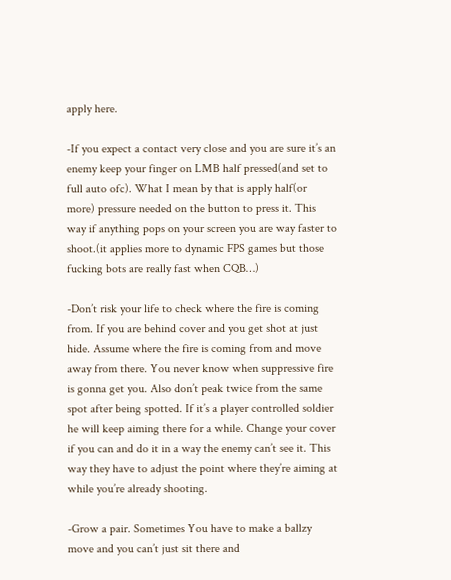apply here.

-If you expect a contact very close and you are sure it’s an enemy keep your finger on LMB half pressed(and set to full auto ofc). What I mean by that is apply half(or more) pressure needed on the button to press it. This way if anything pops on your screen you are way faster to shoot.(it applies more to dynamic FPS games but those fucking bots are really fast when CQB…)

-Don’t risk your life to check where the fire is coming from. If you are behind cover and you get shot at just hide. Assume where the fire is coming from and move away from there. You never know when suppressive fire is gonna get you. Also don’t peak twice from the same spot after being spotted. If it’s a player controlled soldier he will keep aiming there for a while. Change your cover if you can and do it in a way the enemy can’t see it. This way they have to adjust the point where they’re aiming at while you’re already shooting.

-Grow a pair. Sometimes You have to make a ballzy move and you can’t just sit there and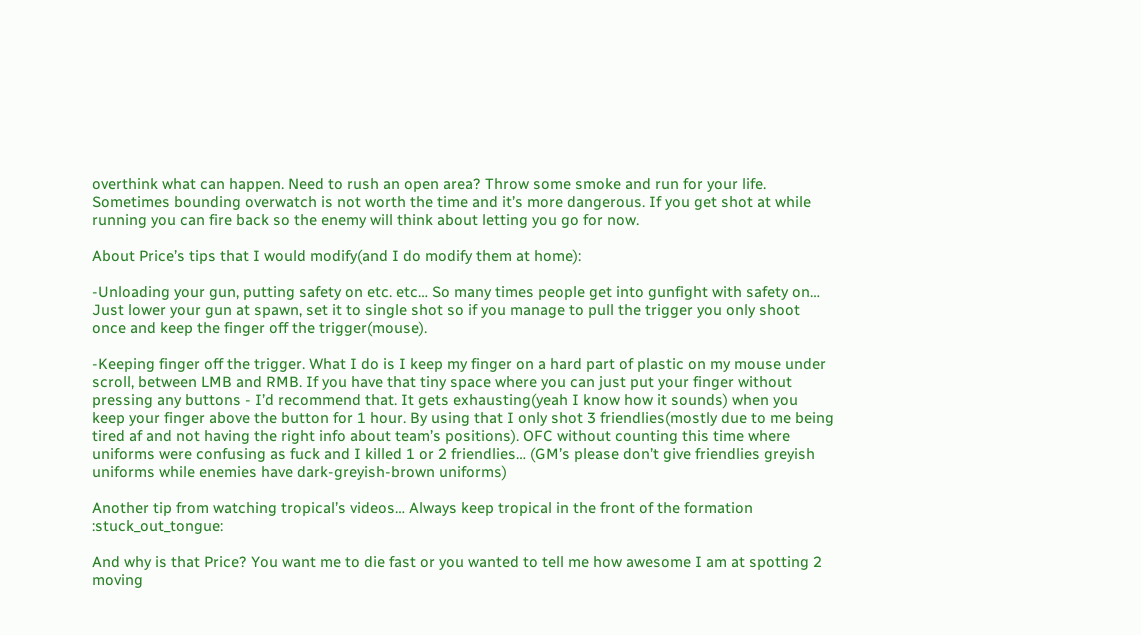overthink what can happen. Need to rush an open area? Throw some smoke and run for your life. Sometimes bounding overwatch is not worth the time and it’s more dangerous. If you get shot at while running you can fire back so the enemy will think about letting you go for now.

About Price’s tips that I would modify(and I do modify them at home):

-Unloading your gun, putting safety on etc. etc… So many times people get into gunfight with safety on… Just lower your gun at spawn, set it to single shot so if you manage to pull the trigger you only shoot once and keep the finger off the trigger(mouse).

-Keeping finger off the trigger. What I do is I keep my finger on a hard part of plastic on my mouse under scroll, between LMB and RMB. If you have that tiny space where you can just put your finger without pressing any buttons - I’d recommend that. It gets exhausting(yeah I know how it sounds) when you keep your finger above the button for 1 hour. By using that I only shot 3 friendlies(mostly due to me being tired af and not having the right info about team’s positions). OFC without counting this time where uniforms were confusing as fuck and I killed 1 or 2 friendlies… (GM’s please don’t give friendlies greyish uniforms while enemies have dark-greyish-brown uniforms)

Another tip from watching tropical’s videos… Always keep tropical in the front of the formation :stuck_out_tongue:

And why is that Price? You want me to die fast or you wanted to tell me how awesome I am at spotting 2 moving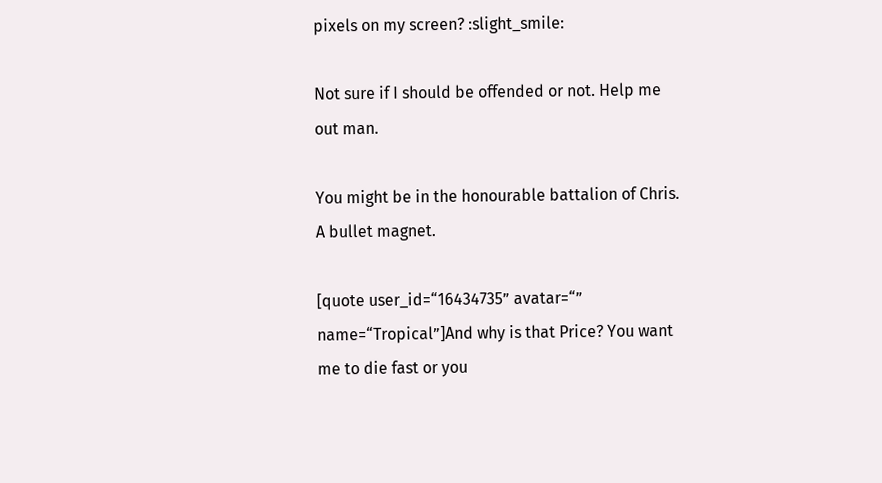pixels on my screen? :slight_smile:

Not sure if I should be offended or not. Help me out man.

You might be in the honourable battalion of Chris. A bullet magnet.

[quote user_id=“16434735” avatar=“” name=“Tropical”]And why is that Price? You want me to die fast or you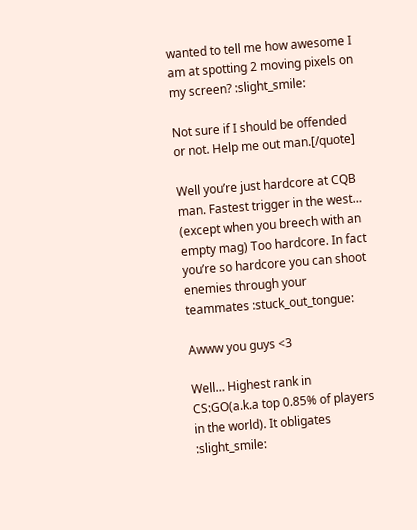wanted to tell me how awesome I am at spotting 2 moving pixels on my screen? :slight_smile:

Not sure if I should be offended or not. Help me out man.[/quote]

Well you’re just hardcore at CQB man. Fastest trigger in the west… (except when you breech with an empty mag) Too hardcore. In fact you’re so hardcore you can shoot enemies through your teammates :stuck_out_tongue:

Awww you guys <3

Well… Highest rank in CS:GO(a.k.a top 0.85% of players in the world). It obligates :slight_smile: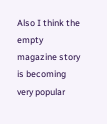Also I think the empty magazine story is becoming very popular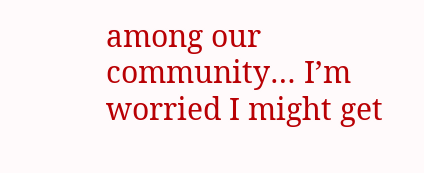among our community… I’m worried I might get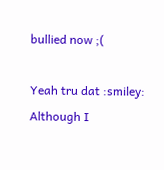bullied now ;(

Yeah tru dat :smiley: Although I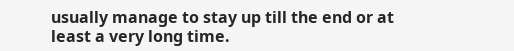usually manage to stay up till the end or at least a very long time.